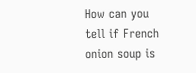How can you tell if French onion soup is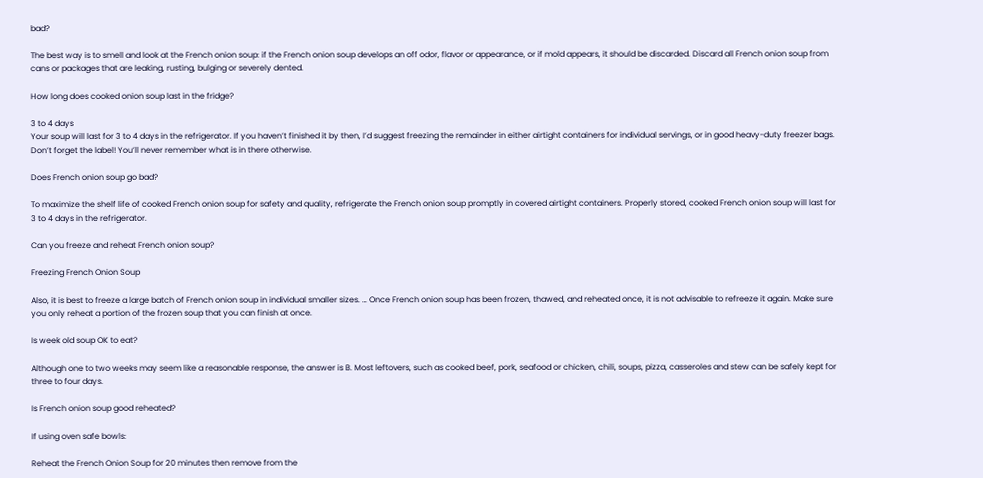bad?

The best way is to smell and look at the French onion soup: if the French onion soup develops an off odor, flavor or appearance, or if mold appears, it should be discarded. Discard all French onion soup from cans or packages that are leaking, rusting, bulging or severely dented.

How long does cooked onion soup last in the fridge?

3 to 4 days
Your soup will last for 3 to 4 days in the refrigerator. If you haven’t finished it by then, I’d suggest freezing the remainder in either airtight containers for individual servings, or in good heavy-duty freezer bags. Don’t forget the label! You’ll never remember what is in there otherwise.

Does French onion soup go bad?

To maximize the shelf life of cooked French onion soup for safety and quality, refrigerate the French onion soup promptly in covered airtight containers. Properly stored, cooked French onion soup will last for 3 to 4 days in the refrigerator.

Can you freeze and reheat French onion soup?

Freezing French Onion Soup

Also, it is best to freeze a large batch of French onion soup in individual smaller sizes. … Once French onion soup has been frozen, thawed, and reheated once, it is not advisable to refreeze it again. Make sure you only reheat a portion of the frozen soup that you can finish at once.

Is week old soup OK to eat?

Although one to two weeks may seem like a reasonable response, the answer is B. Most leftovers, such as cooked beef, pork, seafood or chicken, chili, soups, pizza, casseroles and stew can be safely kept for three to four days.

Is French onion soup good reheated?

If using oven safe bowls:

Reheat the French Onion Soup for 20 minutes then remove from the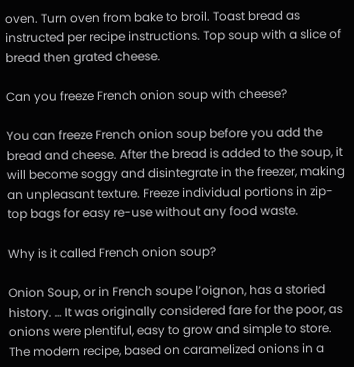oven. Turn oven from bake to broil. Toast bread as instructed per recipe instructions. Top soup with a slice of bread then grated cheese.

Can you freeze French onion soup with cheese?

You can freeze French onion soup before you add the bread and cheese. After the bread is added to the soup, it will become soggy and disintegrate in the freezer, making an unpleasant texture. Freeze individual portions in zip-top bags for easy re-use without any food waste.

Why is it called French onion soup?

Onion Soup, or in French soupe l’oignon, has a storied history. … It was originally considered fare for the poor, as onions were plentiful, easy to grow and simple to store. The modern recipe, based on caramelized onions in a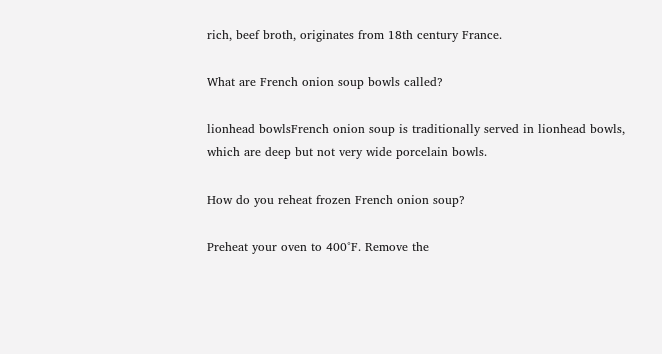rich, beef broth, originates from 18th century France.

What are French onion soup bowls called?

lionhead bowlsFrench onion soup is traditionally served in lionhead bowls, which are deep but not very wide porcelain bowls.

How do you reheat frozen French onion soup?

Preheat your oven to 400°F. Remove the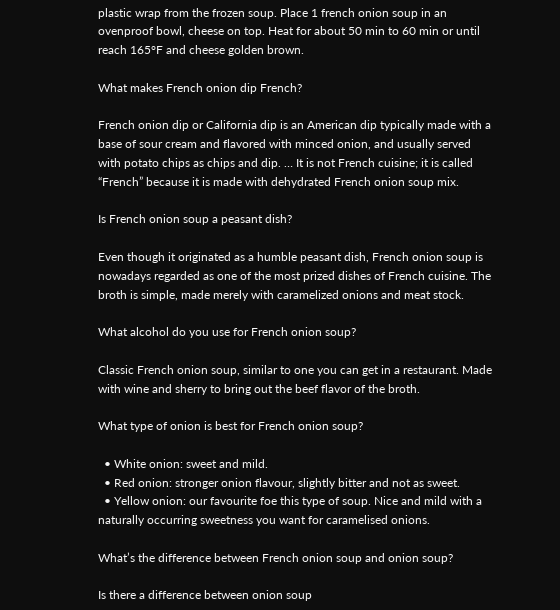plastic wrap from the frozen soup. Place 1 french onion soup in an ovenproof bowl, cheese on top. Heat for about 50 min to 60 min or until reach 165°F and cheese golden brown.

What makes French onion dip French?

French onion dip or California dip is an American dip typically made with a base of sour cream and flavored with minced onion, and usually served with potato chips as chips and dip. … It is not French cuisine; it is called “French” because it is made with dehydrated French onion soup mix.

Is French onion soup a peasant dish?

Even though it originated as a humble peasant dish, French onion soup is nowadays regarded as one of the most prized dishes of French cuisine. The broth is simple, made merely with caramelized onions and meat stock.

What alcohol do you use for French onion soup?

Classic French onion soup, similar to one you can get in a restaurant. Made with wine and sherry to bring out the beef flavor of the broth.

What type of onion is best for French onion soup?

  • White onion: sweet and mild.
  • Red onion: stronger onion flavour, slightly bitter and not as sweet.
  • Yellow onion: our favourite foe this type of soup. Nice and mild with a naturally occurring sweetness you want for caramelised onions.

What’s the difference between French onion soup and onion soup?

Is there a difference between onion soup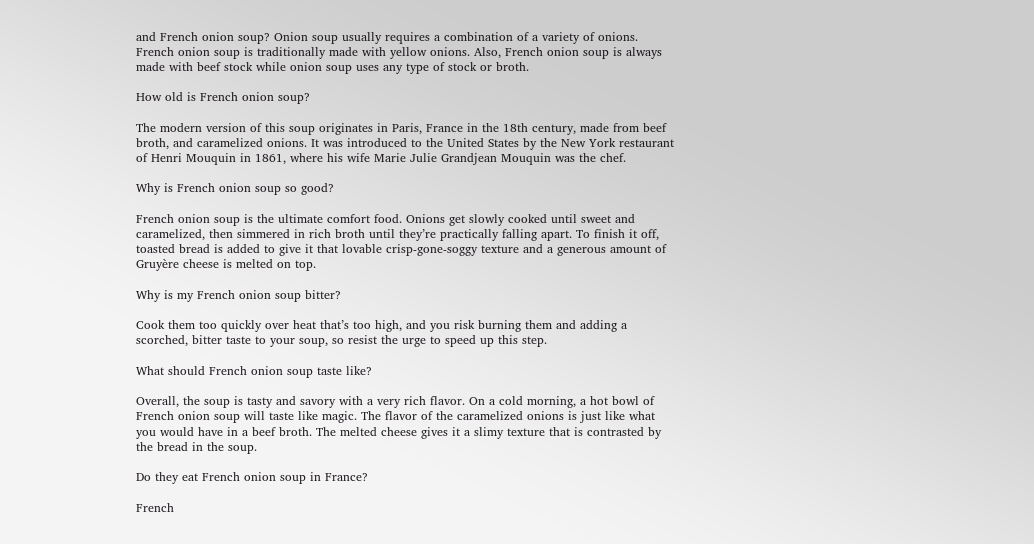and French onion soup? Onion soup usually requires a combination of a variety of onions. French onion soup is traditionally made with yellow onions. Also, French onion soup is always made with beef stock while onion soup uses any type of stock or broth.

How old is French onion soup?

The modern version of this soup originates in Paris, France in the 18th century, made from beef broth, and caramelized onions. It was introduced to the United States by the New York restaurant of Henri Mouquin in 1861, where his wife Marie Julie Grandjean Mouquin was the chef.

Why is French onion soup so good?

French onion soup is the ultimate comfort food. Onions get slowly cooked until sweet and caramelized, then simmered in rich broth until they’re practically falling apart. To finish it off, toasted bread is added to give it that lovable crisp-gone-soggy texture and a generous amount of Gruyère cheese is melted on top.

Why is my French onion soup bitter?

Cook them too quickly over heat that’s too high, and you risk burning them and adding a scorched, bitter taste to your soup, so resist the urge to speed up this step.

What should French onion soup taste like?

Overall, the soup is tasty and savory with a very rich flavor. On a cold morning, a hot bowl of French onion soup will taste like magic. The flavor of the caramelized onions is just like what you would have in a beef broth. The melted cheese gives it a slimy texture that is contrasted by the bread in the soup.

Do they eat French onion soup in France?

French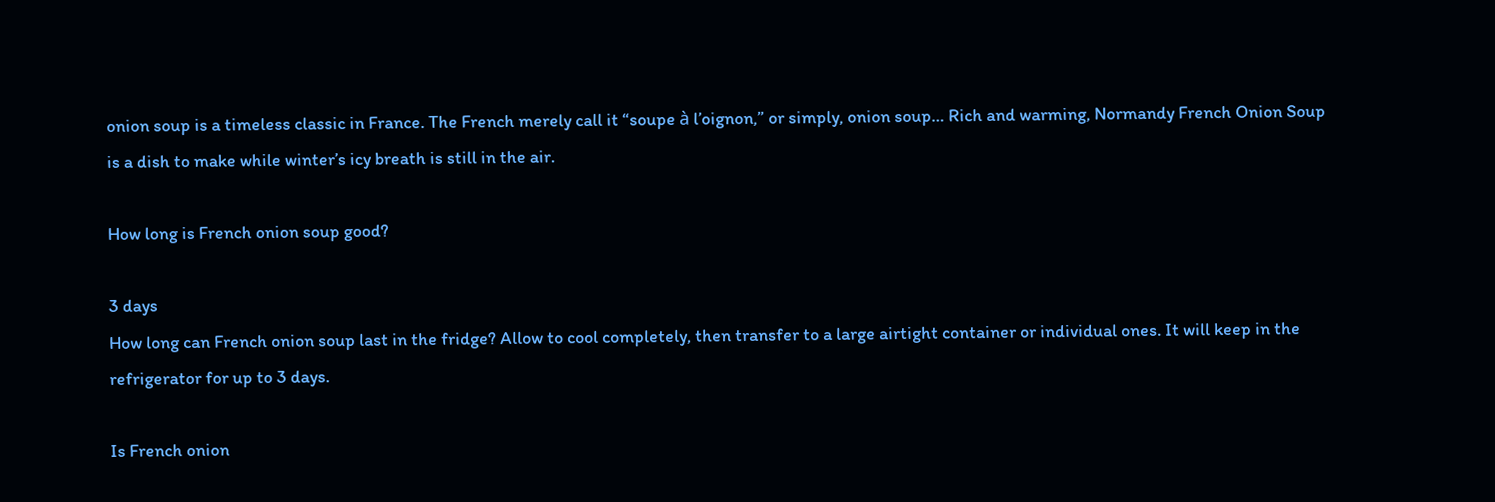onion soup is a timeless classic in France. The French merely call it “soupe à l’oignon,” or simply, onion soup… Rich and warming, Normandy French Onion Soup is a dish to make while winter’s icy breath is still in the air.

How long is French onion soup good?

3 days
How long can French onion soup last in the fridge? Allow to cool completely, then transfer to a large airtight container or individual ones. It will keep in the refrigerator for up to 3 days.

Is French onion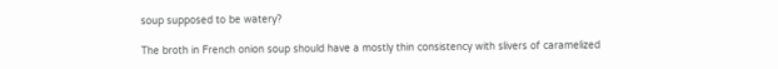soup supposed to be watery?

The broth in French onion soup should have a mostly thin consistency with slivers of caramelized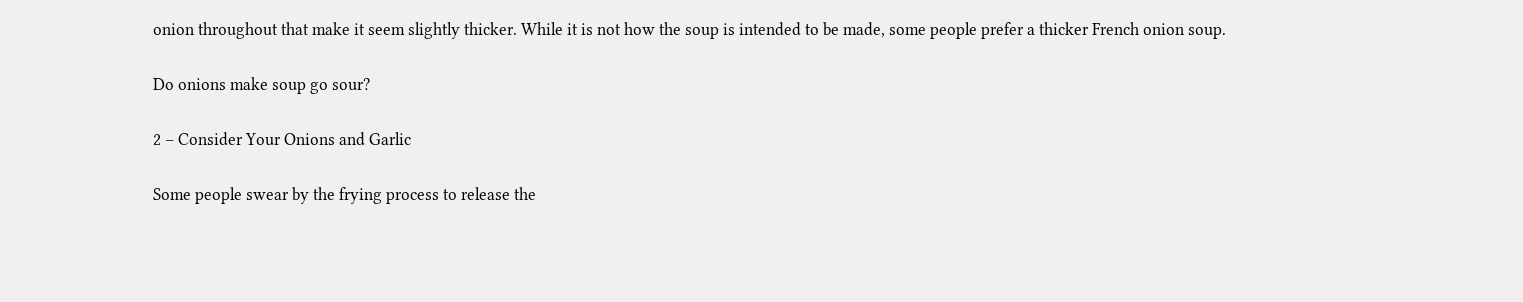onion throughout that make it seem slightly thicker. While it is not how the soup is intended to be made, some people prefer a thicker French onion soup.

Do onions make soup go sour?

2 – Consider Your Onions and Garlic

Some people swear by the frying process to release the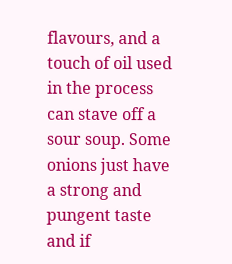flavours, and a touch of oil used in the process can stave off a sour soup. Some onions just have a strong and pungent taste and if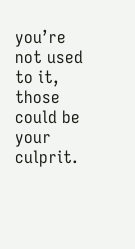you’re not used to it, those could be your culprit.